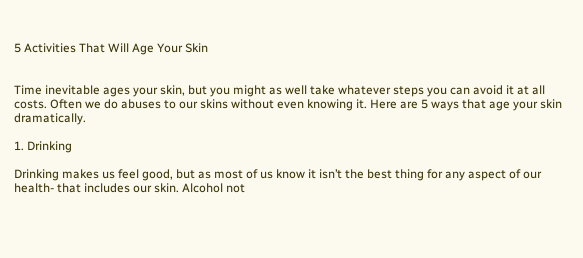5 Activities That Will Age Your Skin


Time inevitable ages your skin, but you might as well take whatever steps you can avoid it at all costs. Often we do abuses to our skins without even knowing it. Here are 5 ways that age your skin dramatically.

1. Drinking

Drinking makes us feel good, but as most of us know it isn’t the best thing for any aspect of our health- that includes our skin. Alcohol not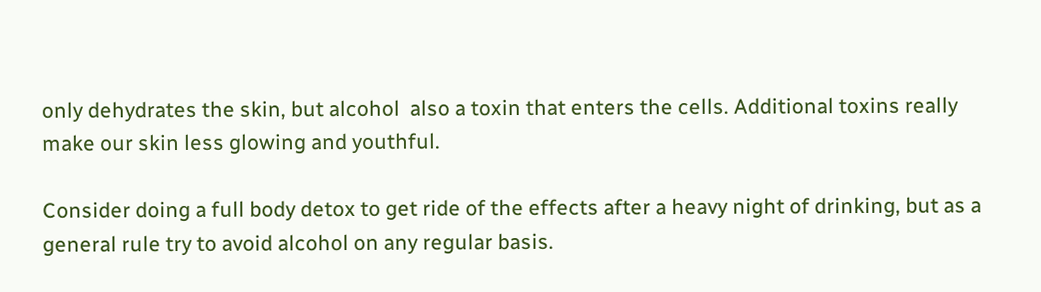only dehydrates the skin, but alcohol  also a toxin that enters the cells. Additional toxins really make our skin less glowing and youthful.

Consider doing a full body detox to get ride of the effects after a heavy night of drinking, but as a general rule try to avoid alcohol on any regular basis.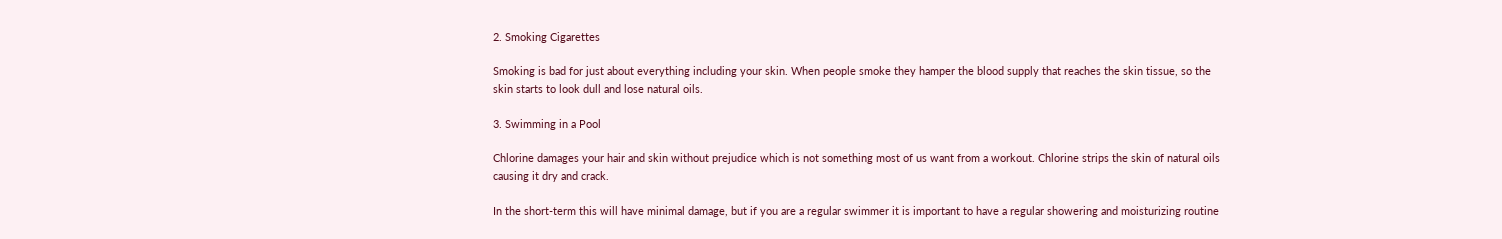2. Smoking Cigarettes

Smoking is bad for just about everything including your skin. When people smoke they hamper the blood supply that reaches the skin tissue, so the skin starts to look dull and lose natural oils.

3. Swimming in a Pool

Chlorine damages your hair and skin without prejudice which is not something most of us want from a workout. Chlorine strips the skin of natural oils causing it dry and crack.

In the short-term this will have minimal damage, but if you are a regular swimmer it is important to have a regular showering and moisturizing routine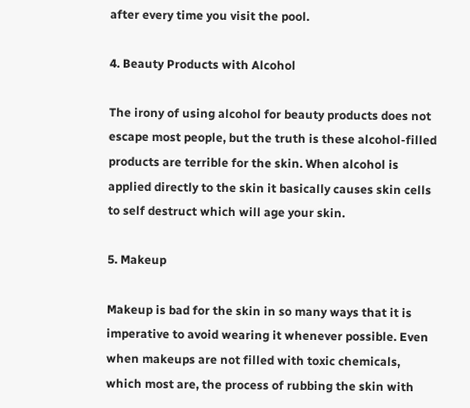after every time you visit the pool.

4. Beauty Products with Alcohol

The irony of using alcohol for beauty products does not escape most people, but the truth is these alcohol-filled products are terrible for the skin. When alcohol is applied directly to the skin it basically causes skin cells to self destruct which will age your skin.

5. Makeup

Makeup is bad for the skin in so many ways that it is imperative to avoid wearing it whenever possible. Even when makeups are not filled with toxic chemicals, which most are, the process of rubbing the skin with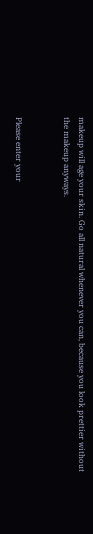makeup will age your skin. Go all natural whenever you can, because you look prettier without the makeup anyways.


Please enter your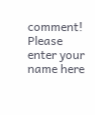comment!
Please enter your name here